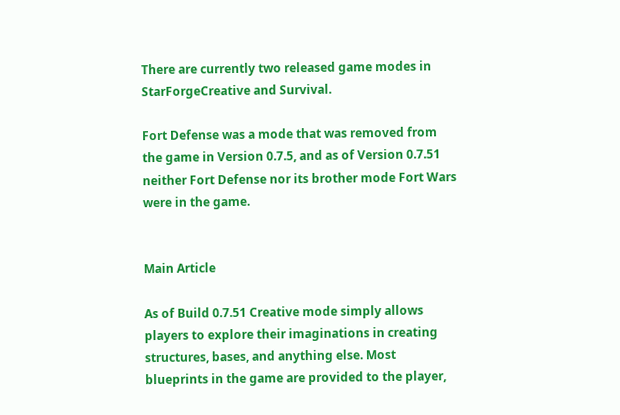There are currently two released game modes in StarForgeCreative and Survival.

Fort Defense was a mode that was removed from the game in Version 0.7.5, and as of Version 0.7.51 neither Fort Defense nor its brother mode Fort Wars were in the game.


Main Article

As of Build 0.7.51 Creative mode simply allows players to explore their imaginations in creating structures, bases, and anything else. Most blueprints in the game are provided to the player,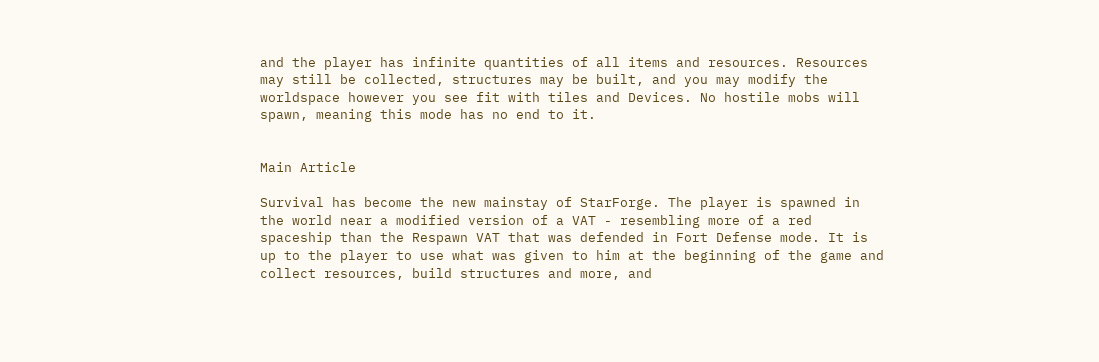and the player has infinite quantities of all items and resources. Resources may still be collected, structures may be built, and you may modify the worldspace however you see fit with tiles and Devices. No hostile mobs will spawn, meaning this mode has no end to it.


Main Article

Survival has become the new mainstay of StarForge. The player is spawned in the world near a modified version of a VAT - resembling more of a red spaceship than the Respawn VAT that was defended in Fort Defense mode. It is up to the player to use what was given to him at the beginning of the game and collect resources, build structures and more, and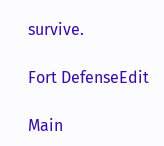survive.

Fort DefenseEdit

Main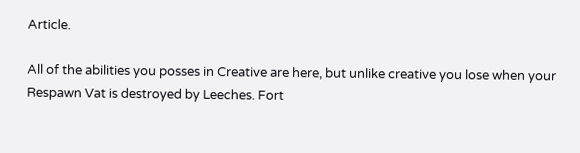Article.

All of the abilities you posses in Creative are here, but unlike creative you lose when your Respawn Vat is destroyed by Leeches. Fort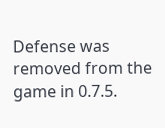Defense was removed from the game in 0.7.5.